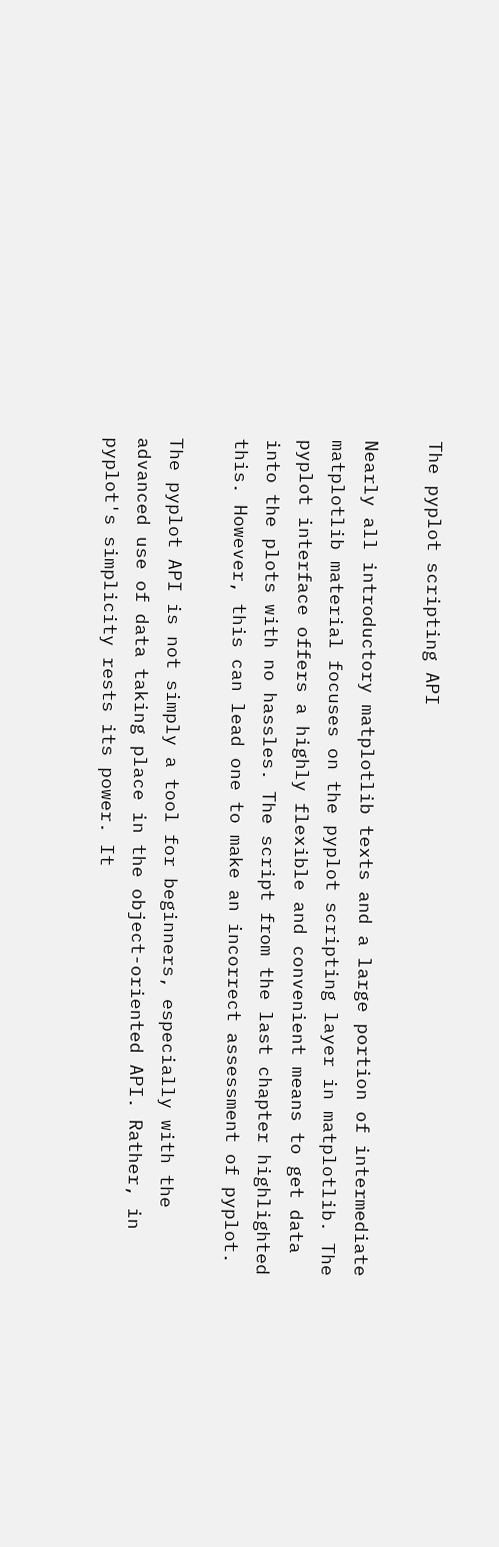The pyplot scripting API

Nearly all introductory matplotlib texts and a large portion of intermediate matplotlib material focuses on the pyplot scripting layer in matplotlib. The pyplot interface offers a highly flexible and convenient means to get data into the plots with no hassles. The script from the last chapter highlighted this. However, this can lead one to make an incorrect assessment of pyplot.

The pyplot API is not simply a tool for beginners, especially with the advanced use of data taking place in the object-oriented API. Rather, in pyplot's simplicity rests its power. It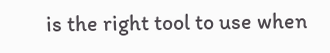is the right tool to use when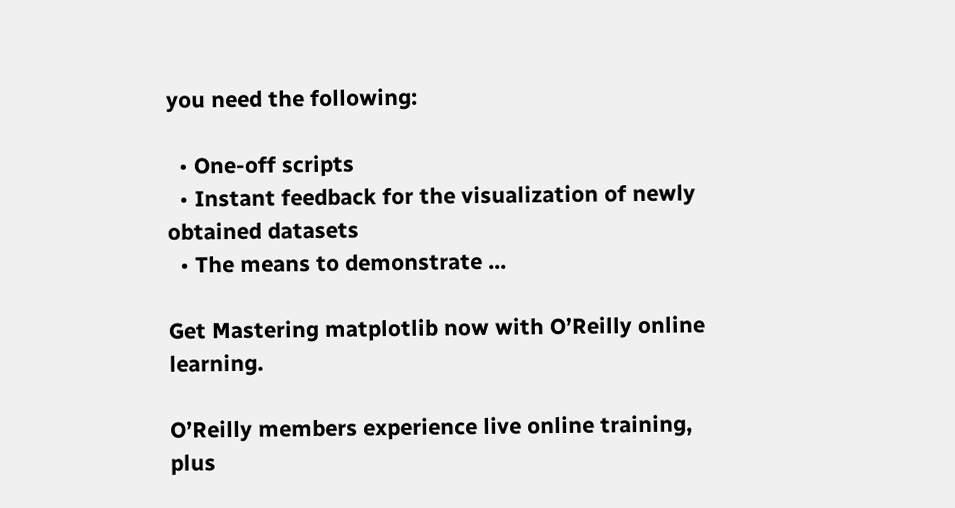you need the following:

  • One-off scripts
  • Instant feedback for the visualization of newly obtained datasets
  • The means to demonstrate ...

Get Mastering matplotlib now with O’Reilly online learning.

O’Reilly members experience live online training, plus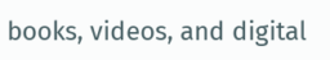books, videos, and digital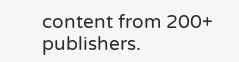content from 200+ publishers.